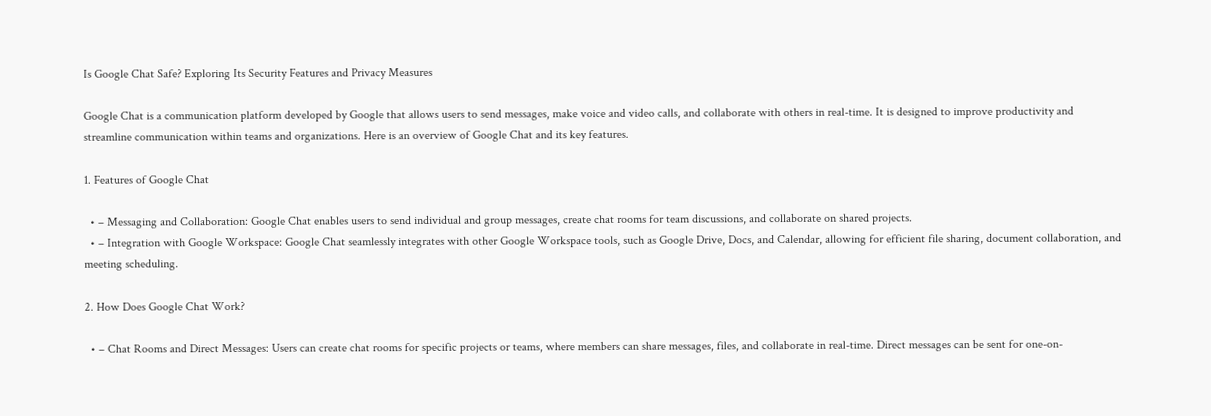Is Google Chat Safe? Exploring Its Security Features and Privacy Measures

Google Chat is a communication platform developed by Google that allows users to send messages, make voice and video calls, and collaborate with others in real-time. It is designed to improve productivity and streamline communication within teams and organizations. Here is an overview of Google Chat and its key features.

1. Features of Google Chat

  • – Messaging and Collaboration: Google Chat enables users to send individual and group messages, create chat rooms for team discussions, and collaborate on shared projects.
  • – Integration with Google Workspace: Google Chat seamlessly integrates with other Google Workspace tools, such as Google Drive, Docs, and Calendar, allowing for efficient file sharing, document collaboration, and meeting scheduling.

2. How Does Google Chat Work?

  • – Chat Rooms and Direct Messages: Users can create chat rooms for specific projects or teams, where members can share messages, files, and collaborate in real-time. Direct messages can be sent for one-on-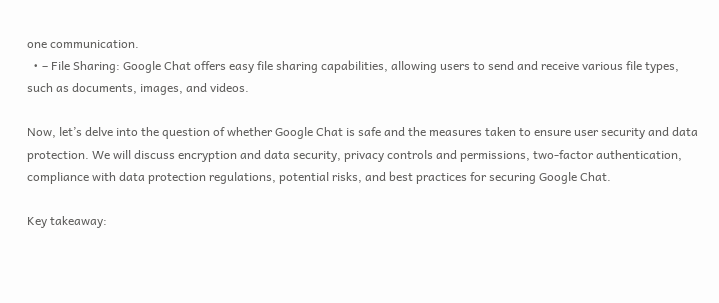one communication.
  • – File Sharing: Google Chat offers easy file sharing capabilities, allowing users to send and receive various file types, such as documents, images, and videos.

Now, let’s delve into the question of whether Google Chat is safe and the measures taken to ensure user security and data protection. We will discuss encryption and data security, privacy controls and permissions, two-factor authentication, compliance with data protection regulations, potential risks, and best practices for securing Google Chat.

Key takeaway: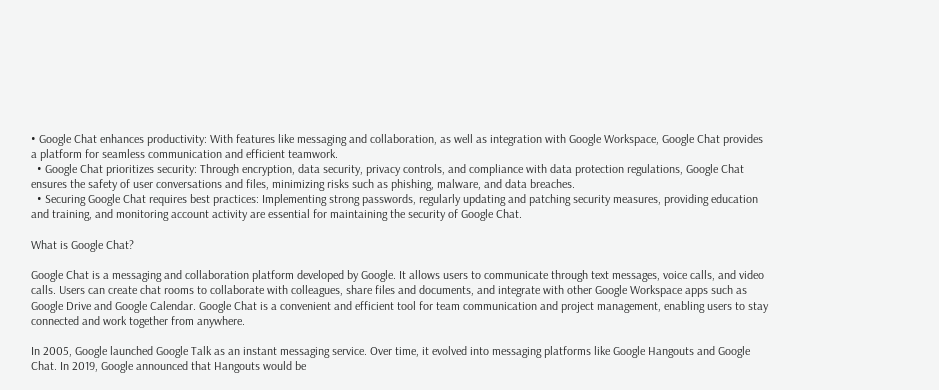• Google Chat enhances productivity: With features like messaging and collaboration, as well as integration with Google Workspace, Google Chat provides a platform for seamless communication and efficient teamwork.
  • Google Chat prioritizes security: Through encryption, data security, privacy controls, and compliance with data protection regulations, Google Chat ensures the safety of user conversations and files, minimizing risks such as phishing, malware, and data breaches.
  • Securing Google Chat requires best practices: Implementing strong passwords, regularly updating and patching security measures, providing education and training, and monitoring account activity are essential for maintaining the security of Google Chat.

What is Google Chat?

Google Chat is a messaging and collaboration platform developed by Google. It allows users to communicate through text messages, voice calls, and video calls. Users can create chat rooms to collaborate with colleagues, share files and documents, and integrate with other Google Workspace apps such as Google Drive and Google Calendar. Google Chat is a convenient and efficient tool for team communication and project management, enabling users to stay connected and work together from anywhere.

In 2005, Google launched Google Talk as an instant messaging service. Over time, it evolved into messaging platforms like Google Hangouts and Google Chat. In 2019, Google announced that Hangouts would be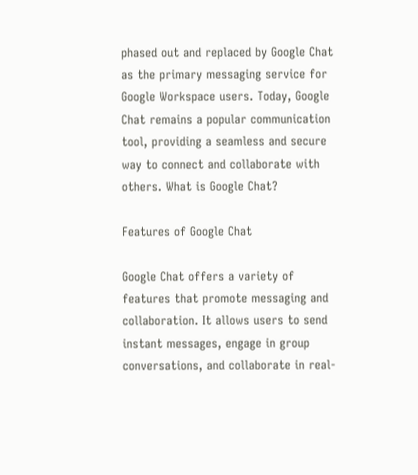phased out and replaced by Google Chat as the primary messaging service for Google Workspace users. Today, Google Chat remains a popular communication tool, providing a seamless and secure way to connect and collaborate with others. What is Google Chat?

Features of Google Chat

Google Chat offers a variety of features that promote messaging and collaboration. It allows users to send instant messages, engage in group conversations, and collaborate in real-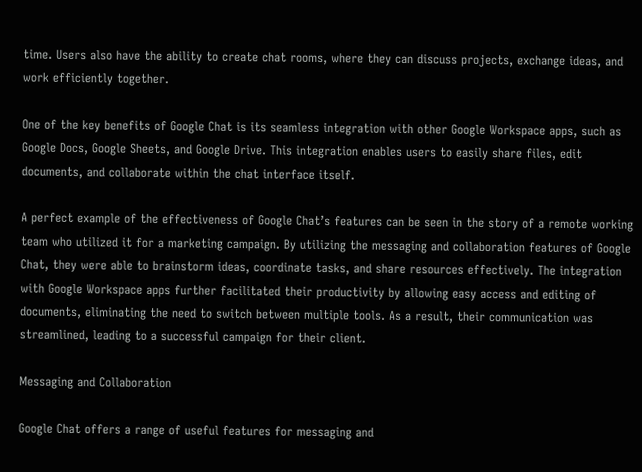time. Users also have the ability to create chat rooms, where they can discuss projects, exchange ideas, and work efficiently together.

One of the key benefits of Google Chat is its seamless integration with other Google Workspace apps, such as Google Docs, Google Sheets, and Google Drive. This integration enables users to easily share files, edit documents, and collaborate within the chat interface itself.

A perfect example of the effectiveness of Google Chat’s features can be seen in the story of a remote working team who utilized it for a marketing campaign. By utilizing the messaging and collaboration features of Google Chat, they were able to brainstorm ideas, coordinate tasks, and share resources effectively. The integration with Google Workspace apps further facilitated their productivity by allowing easy access and editing of documents, eliminating the need to switch between multiple tools. As a result, their communication was streamlined, leading to a successful campaign for their client.

Messaging and Collaboration

Google Chat offers a range of useful features for messaging and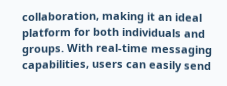collaboration, making it an ideal platform for both individuals and groups. With real-time messaging capabilities, users can easily send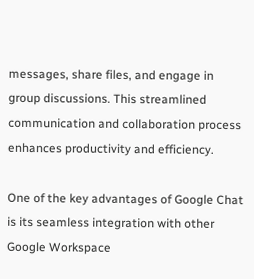messages, share files, and engage in group discussions. This streamlined communication and collaboration process enhances productivity and efficiency.

One of the key advantages of Google Chat is its seamless integration with other Google Workspace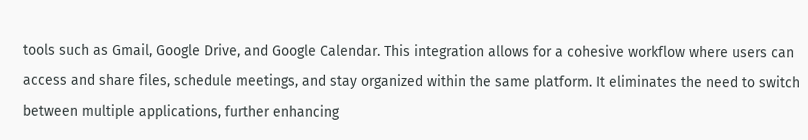tools such as Gmail, Google Drive, and Google Calendar. This integration allows for a cohesive workflow where users can access and share files, schedule meetings, and stay organized within the same platform. It eliminates the need to switch between multiple applications, further enhancing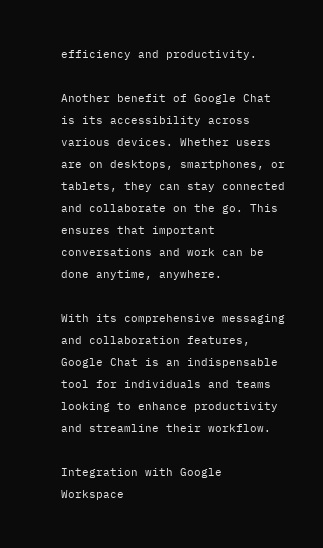efficiency and productivity.

Another benefit of Google Chat is its accessibility across various devices. Whether users are on desktops, smartphones, or tablets, they can stay connected and collaborate on the go. This ensures that important conversations and work can be done anytime, anywhere.

With its comprehensive messaging and collaboration features, Google Chat is an indispensable tool for individuals and teams looking to enhance productivity and streamline their workflow.

Integration with Google Workspace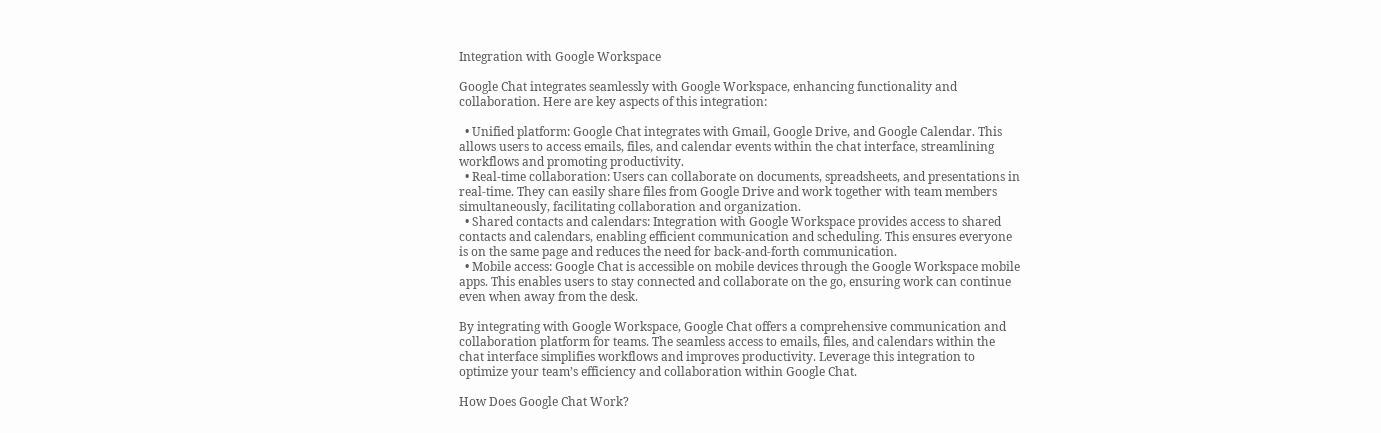Integration with Google Workspace

Google Chat integrates seamlessly with Google Workspace, enhancing functionality and collaboration. Here are key aspects of this integration:

  • Unified platform: Google Chat integrates with Gmail, Google Drive, and Google Calendar. This allows users to access emails, files, and calendar events within the chat interface, streamlining workflows and promoting productivity.
  • Real-time collaboration: Users can collaborate on documents, spreadsheets, and presentations in real-time. They can easily share files from Google Drive and work together with team members simultaneously, facilitating collaboration and organization.
  • Shared contacts and calendars: Integration with Google Workspace provides access to shared contacts and calendars, enabling efficient communication and scheduling. This ensures everyone is on the same page and reduces the need for back-and-forth communication.
  • Mobile access: Google Chat is accessible on mobile devices through the Google Workspace mobile apps. This enables users to stay connected and collaborate on the go, ensuring work can continue even when away from the desk.

By integrating with Google Workspace, Google Chat offers a comprehensive communication and collaboration platform for teams. The seamless access to emails, files, and calendars within the chat interface simplifies workflows and improves productivity. Leverage this integration to optimize your team’s efficiency and collaboration within Google Chat.

How Does Google Chat Work?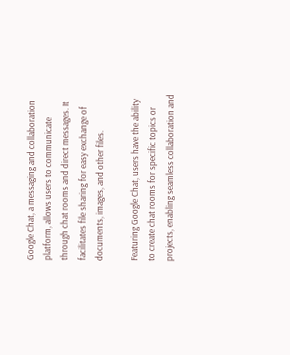Google Chat, a messaging and collaboration platform, allows users to communicate through chat rooms and direct messages. It facilitates file sharing for easy exchange of documents, images, and other files.

Featuring Google Chat, users have the ability to create chat rooms for specific topics or projects, enabling seamless collaboration and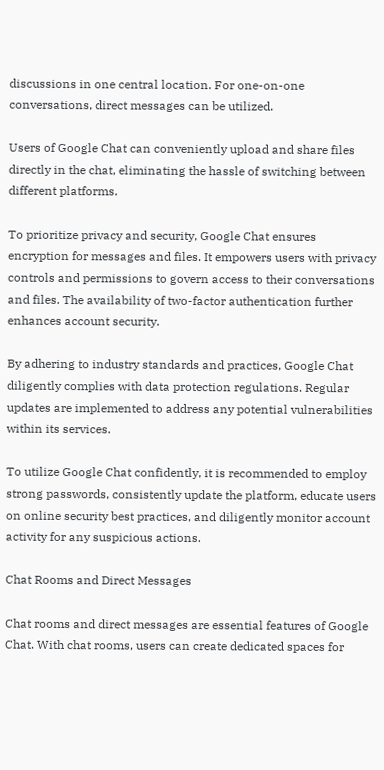discussions in one central location. For one-on-one conversations, direct messages can be utilized.

Users of Google Chat can conveniently upload and share files directly in the chat, eliminating the hassle of switching between different platforms.

To prioritize privacy and security, Google Chat ensures encryption for messages and files. It empowers users with privacy controls and permissions to govern access to their conversations and files. The availability of two-factor authentication further enhances account security.

By adhering to industry standards and practices, Google Chat diligently complies with data protection regulations. Regular updates are implemented to address any potential vulnerabilities within its services.

To utilize Google Chat confidently, it is recommended to employ strong passwords, consistently update the platform, educate users on online security best practices, and diligently monitor account activity for any suspicious actions.

Chat Rooms and Direct Messages

Chat rooms and direct messages are essential features of Google Chat. With chat rooms, users can create dedicated spaces for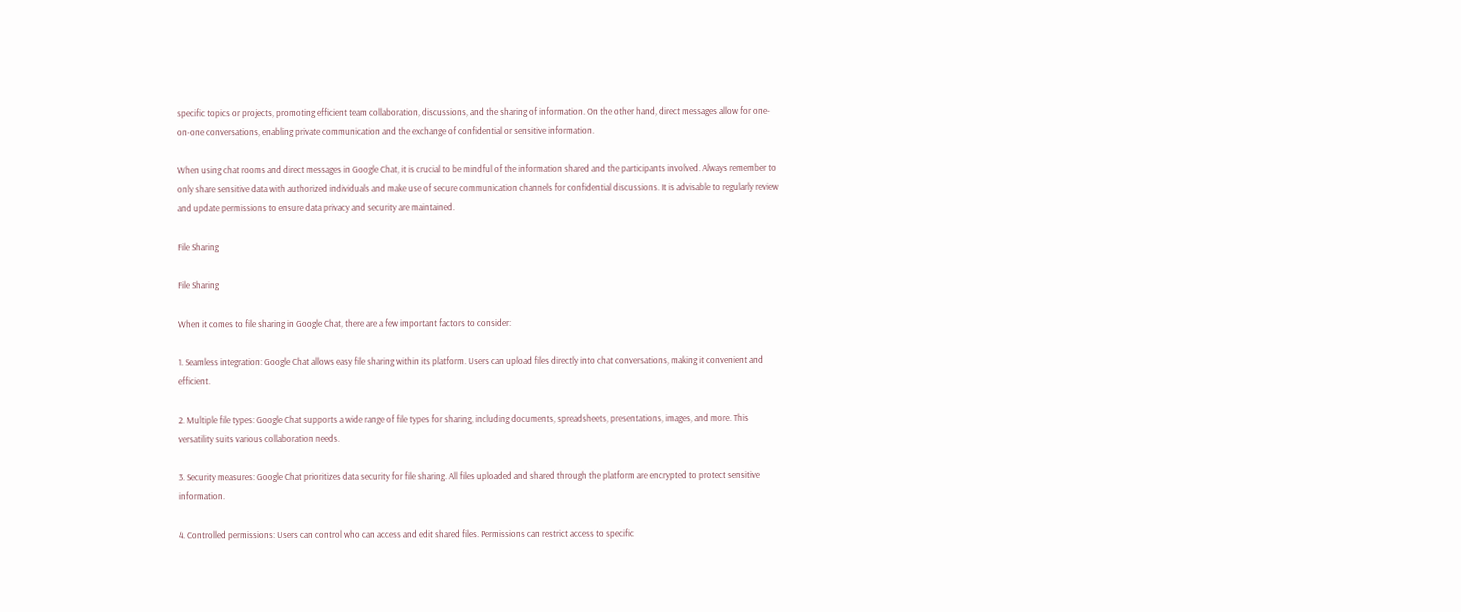specific topics or projects, promoting efficient team collaboration, discussions, and the sharing of information. On the other hand, direct messages allow for one-on-one conversations, enabling private communication and the exchange of confidential or sensitive information.

When using chat rooms and direct messages in Google Chat, it is crucial to be mindful of the information shared and the participants involved. Always remember to only share sensitive data with authorized individuals and make use of secure communication channels for confidential discussions. It is advisable to regularly review and update permissions to ensure data privacy and security are maintained.

File Sharing

File Sharing

When it comes to file sharing in Google Chat, there are a few important factors to consider:

1. Seamless integration: Google Chat allows easy file sharing within its platform. Users can upload files directly into chat conversations, making it convenient and efficient.

2. Multiple file types: Google Chat supports a wide range of file types for sharing, including documents, spreadsheets, presentations, images, and more. This versatility suits various collaboration needs.

3. Security measures: Google Chat prioritizes data security for file sharing. All files uploaded and shared through the platform are encrypted to protect sensitive information.

4. Controlled permissions: Users can control who can access and edit shared files. Permissions can restrict access to specific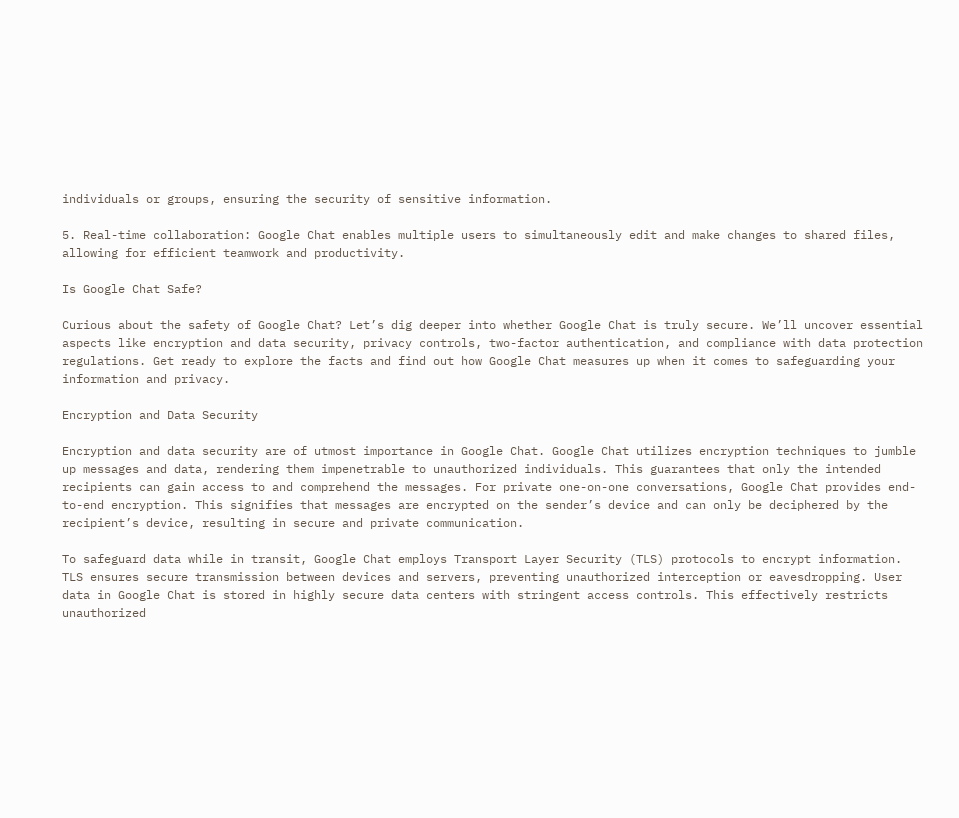individuals or groups, ensuring the security of sensitive information.

5. Real-time collaboration: Google Chat enables multiple users to simultaneously edit and make changes to shared files, allowing for efficient teamwork and productivity.

Is Google Chat Safe?

Curious about the safety of Google Chat? Let’s dig deeper into whether Google Chat is truly secure. We’ll uncover essential aspects like encryption and data security, privacy controls, two-factor authentication, and compliance with data protection regulations. Get ready to explore the facts and find out how Google Chat measures up when it comes to safeguarding your information and privacy.

Encryption and Data Security

Encryption and data security are of utmost importance in Google Chat. Google Chat utilizes encryption techniques to jumble up messages and data, rendering them impenetrable to unauthorized individuals. This guarantees that only the intended recipients can gain access to and comprehend the messages. For private one-on-one conversations, Google Chat provides end-to-end encryption. This signifies that messages are encrypted on the sender’s device and can only be deciphered by the recipient’s device, resulting in secure and private communication.

To safeguard data while in transit, Google Chat employs Transport Layer Security (TLS) protocols to encrypt information. TLS ensures secure transmission between devices and servers, preventing unauthorized interception or eavesdropping. User data in Google Chat is stored in highly secure data centers with stringent access controls. This effectively restricts unauthorized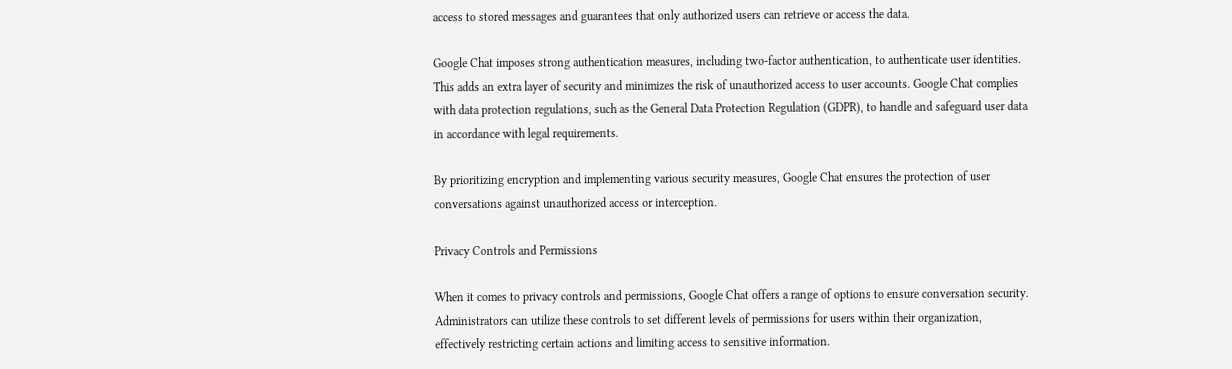access to stored messages and guarantees that only authorized users can retrieve or access the data.

Google Chat imposes strong authentication measures, including two-factor authentication, to authenticate user identities. This adds an extra layer of security and minimizes the risk of unauthorized access to user accounts. Google Chat complies with data protection regulations, such as the General Data Protection Regulation (GDPR), to handle and safeguard user data in accordance with legal requirements.

By prioritizing encryption and implementing various security measures, Google Chat ensures the protection of user conversations against unauthorized access or interception.

Privacy Controls and Permissions

When it comes to privacy controls and permissions, Google Chat offers a range of options to ensure conversation security. Administrators can utilize these controls to set different levels of permissions for users within their organization, effectively restricting certain actions and limiting access to sensitive information.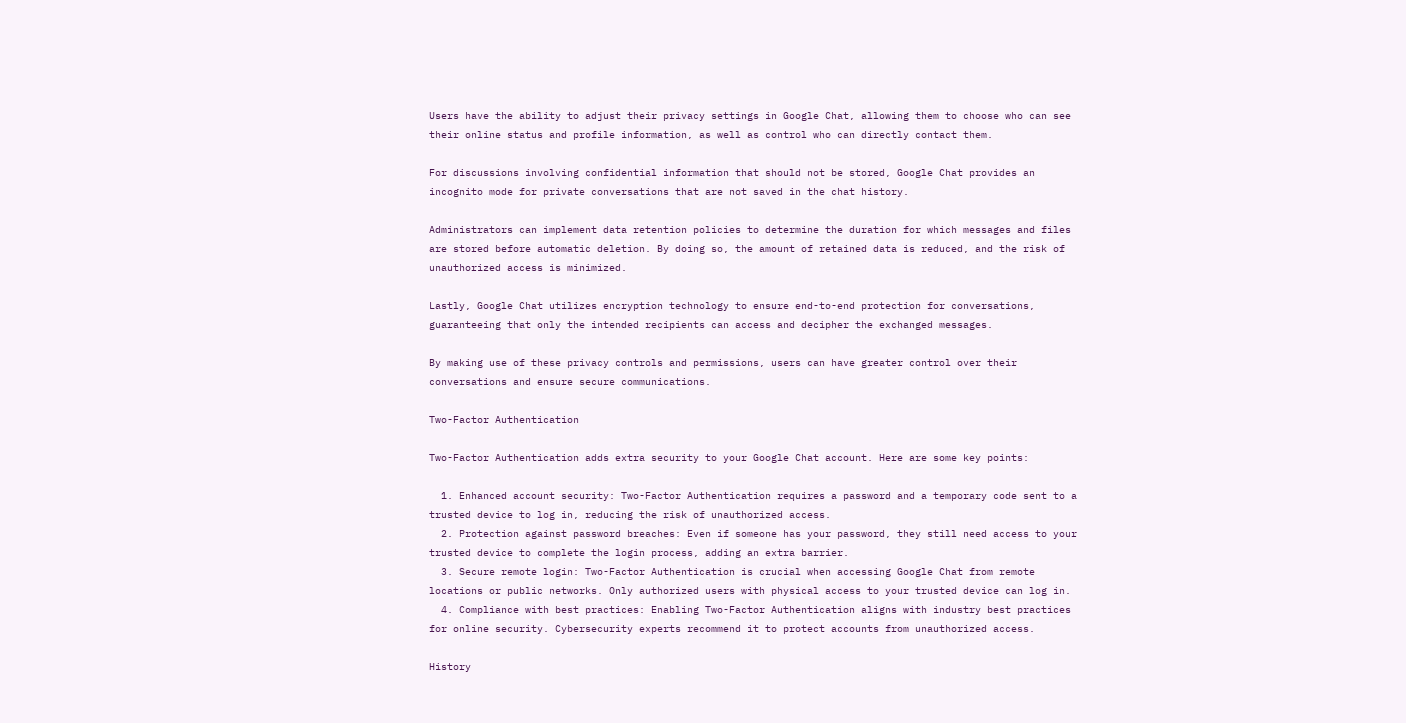Users have the ability to adjust their privacy settings in Google Chat, allowing them to choose who can see their online status and profile information, as well as control who can directly contact them.

For discussions involving confidential information that should not be stored, Google Chat provides an incognito mode for private conversations that are not saved in the chat history.

Administrators can implement data retention policies to determine the duration for which messages and files are stored before automatic deletion. By doing so, the amount of retained data is reduced, and the risk of unauthorized access is minimized.

Lastly, Google Chat utilizes encryption technology to ensure end-to-end protection for conversations, guaranteeing that only the intended recipients can access and decipher the exchanged messages.

By making use of these privacy controls and permissions, users can have greater control over their conversations and ensure secure communications.

Two-Factor Authentication

Two-Factor Authentication adds extra security to your Google Chat account. Here are some key points:

  1. Enhanced account security: Two-Factor Authentication requires a password and a temporary code sent to a trusted device to log in, reducing the risk of unauthorized access.
  2. Protection against password breaches: Even if someone has your password, they still need access to your trusted device to complete the login process, adding an extra barrier.
  3. Secure remote login: Two-Factor Authentication is crucial when accessing Google Chat from remote locations or public networks. Only authorized users with physical access to your trusted device can log in.
  4. Compliance with best practices: Enabling Two-Factor Authentication aligns with industry best practices for online security. Cybersecurity experts recommend it to protect accounts from unauthorized access.

History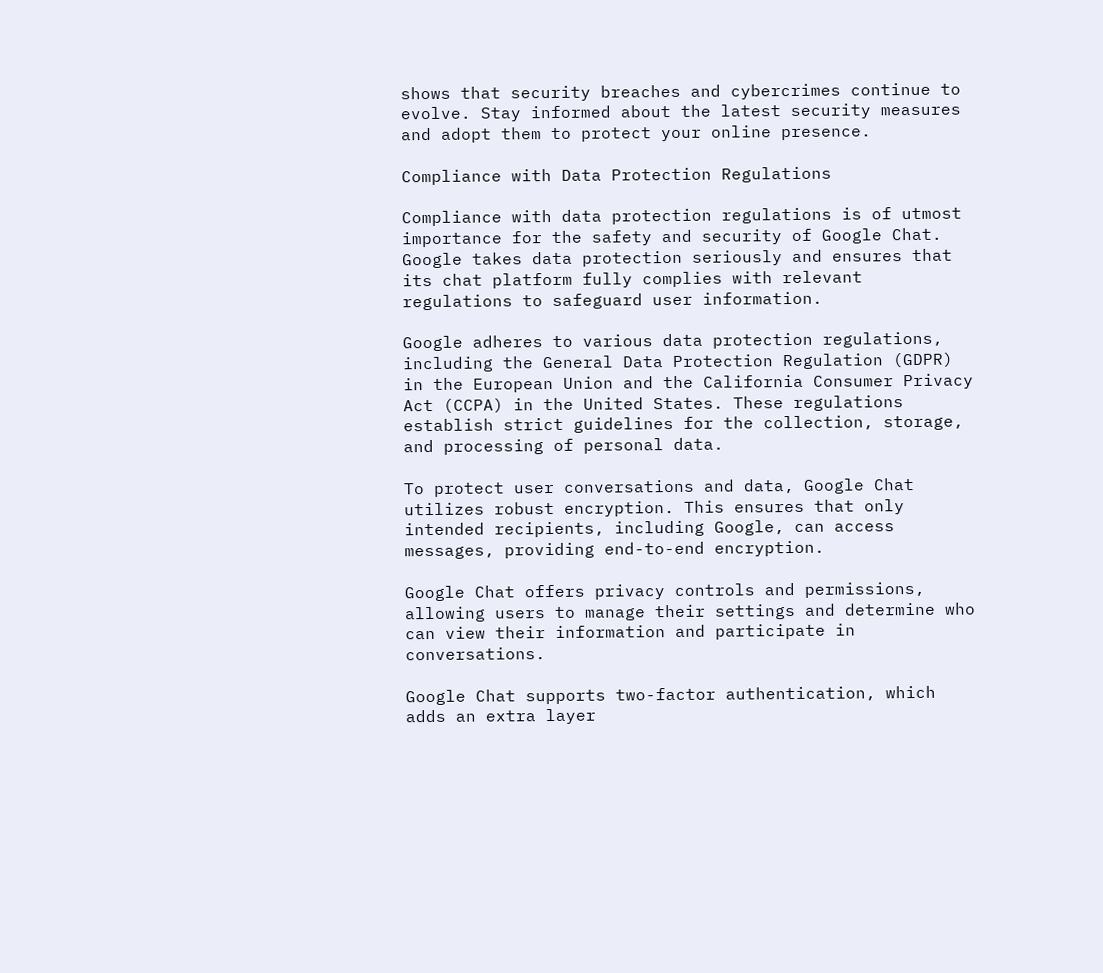shows that security breaches and cybercrimes continue to evolve. Stay informed about the latest security measures and adopt them to protect your online presence.

Compliance with Data Protection Regulations

Compliance with data protection regulations is of utmost importance for the safety and security of Google Chat. Google takes data protection seriously and ensures that its chat platform fully complies with relevant regulations to safeguard user information.

Google adheres to various data protection regulations, including the General Data Protection Regulation (GDPR) in the European Union and the California Consumer Privacy Act (CCPA) in the United States. These regulations establish strict guidelines for the collection, storage, and processing of personal data.

To protect user conversations and data, Google Chat utilizes robust encryption. This ensures that only intended recipients, including Google, can access messages, providing end-to-end encryption.

Google Chat offers privacy controls and permissions, allowing users to manage their settings and determine who can view their information and participate in conversations.

Google Chat supports two-factor authentication, which adds an extra layer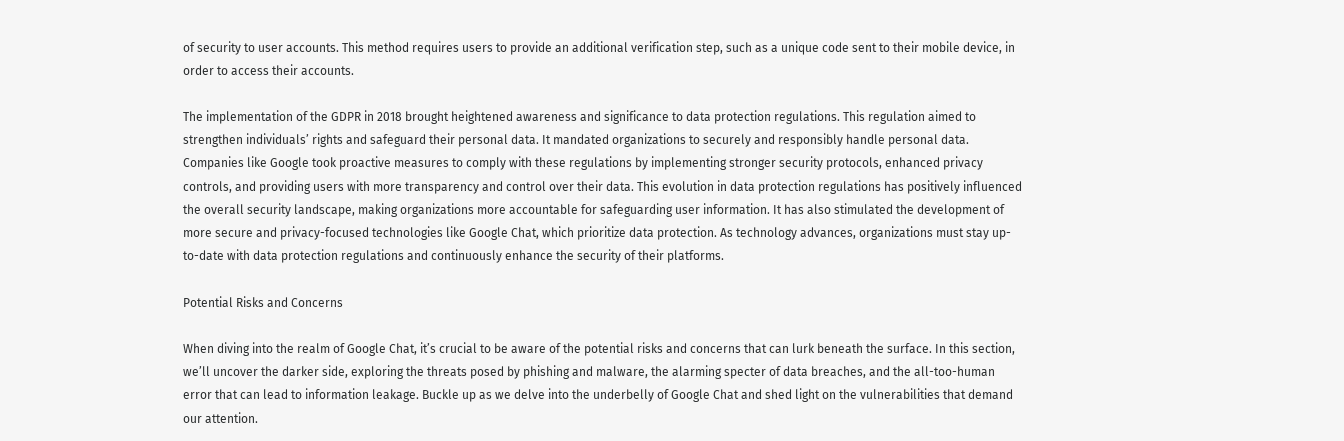of security to user accounts. This method requires users to provide an additional verification step, such as a unique code sent to their mobile device, in order to access their accounts.

The implementation of the GDPR in 2018 brought heightened awareness and significance to data protection regulations. This regulation aimed to strengthen individuals’ rights and safeguard their personal data. It mandated organizations to securely and responsibly handle personal data. Companies like Google took proactive measures to comply with these regulations by implementing stronger security protocols, enhanced privacy controls, and providing users with more transparency and control over their data. This evolution in data protection regulations has positively influenced the overall security landscape, making organizations more accountable for safeguarding user information. It has also stimulated the development of more secure and privacy-focused technologies like Google Chat, which prioritize data protection. As technology advances, organizations must stay up-to-date with data protection regulations and continuously enhance the security of their platforms.

Potential Risks and Concerns

When diving into the realm of Google Chat, it’s crucial to be aware of the potential risks and concerns that can lurk beneath the surface. In this section, we’ll uncover the darker side, exploring the threats posed by phishing and malware, the alarming specter of data breaches, and the all-too-human error that can lead to information leakage. Buckle up as we delve into the underbelly of Google Chat and shed light on the vulnerabilities that demand our attention.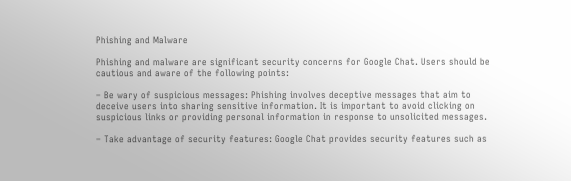Phishing and Malware

Phishing and malware are significant security concerns for Google Chat. Users should be cautious and aware of the following points:

– Be wary of suspicious messages: Phishing involves deceptive messages that aim to deceive users into sharing sensitive information. It is important to avoid clicking on suspicious links or providing personal information in response to unsolicited messages.

– Take advantage of security features: Google Chat provides security features such as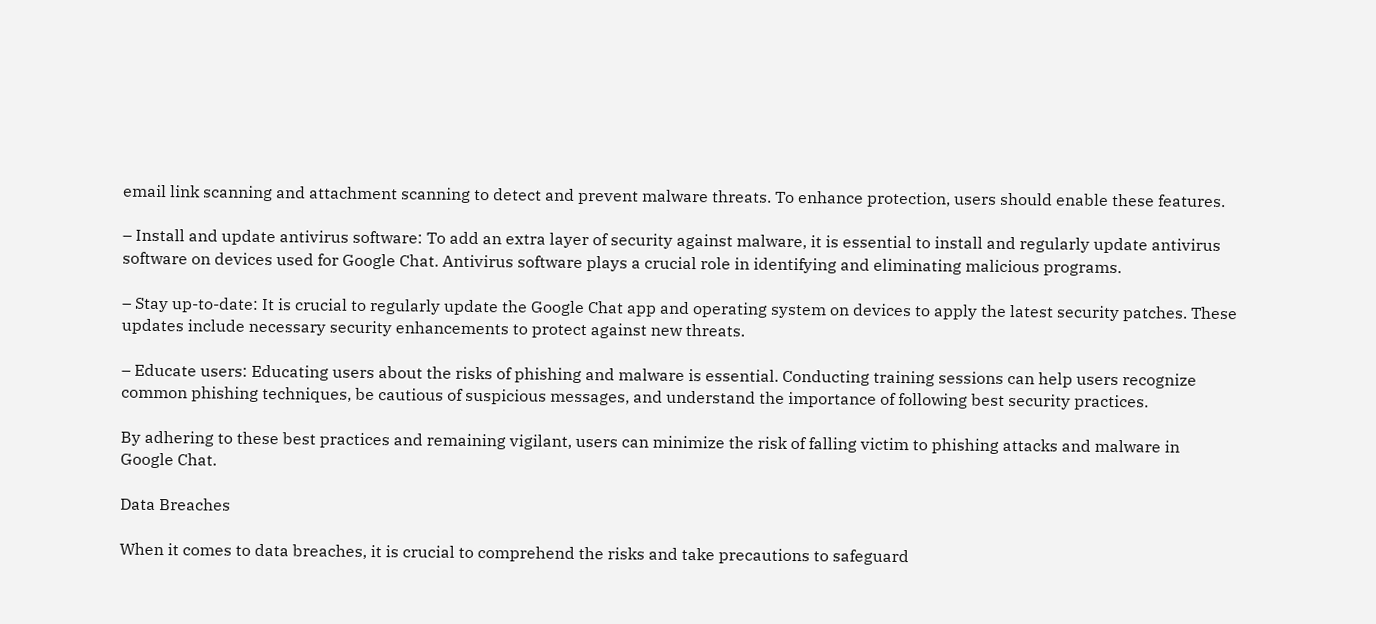email link scanning and attachment scanning to detect and prevent malware threats. To enhance protection, users should enable these features.

– Install and update antivirus software: To add an extra layer of security against malware, it is essential to install and regularly update antivirus software on devices used for Google Chat. Antivirus software plays a crucial role in identifying and eliminating malicious programs.

– Stay up-to-date: It is crucial to regularly update the Google Chat app and operating system on devices to apply the latest security patches. These updates include necessary security enhancements to protect against new threats.

– Educate users: Educating users about the risks of phishing and malware is essential. Conducting training sessions can help users recognize common phishing techniques, be cautious of suspicious messages, and understand the importance of following best security practices.

By adhering to these best practices and remaining vigilant, users can minimize the risk of falling victim to phishing attacks and malware in Google Chat.

Data Breaches

When it comes to data breaches, it is crucial to comprehend the risks and take precautions to safeguard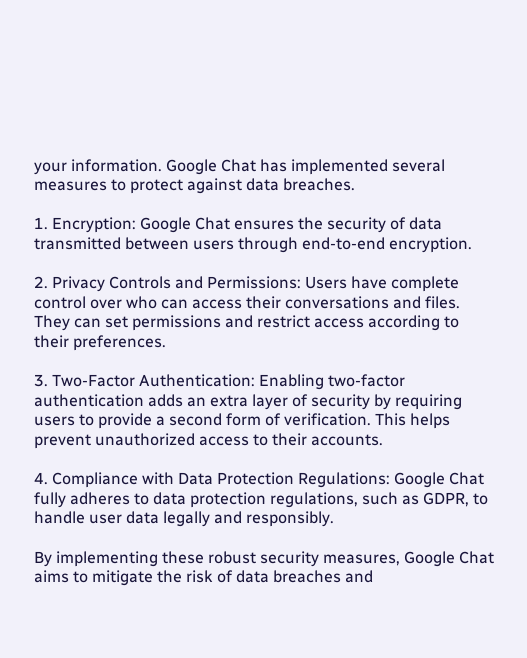your information. Google Chat has implemented several measures to protect against data breaches.

1. Encryption: Google Chat ensures the security of data transmitted between users through end-to-end encryption.

2. Privacy Controls and Permissions: Users have complete control over who can access their conversations and files. They can set permissions and restrict access according to their preferences.

3. Two-Factor Authentication: Enabling two-factor authentication adds an extra layer of security by requiring users to provide a second form of verification. This helps prevent unauthorized access to their accounts.

4. Compliance with Data Protection Regulations: Google Chat fully adheres to data protection regulations, such as GDPR, to handle user data legally and responsibly.

By implementing these robust security measures, Google Chat aims to mitigate the risk of data breaches and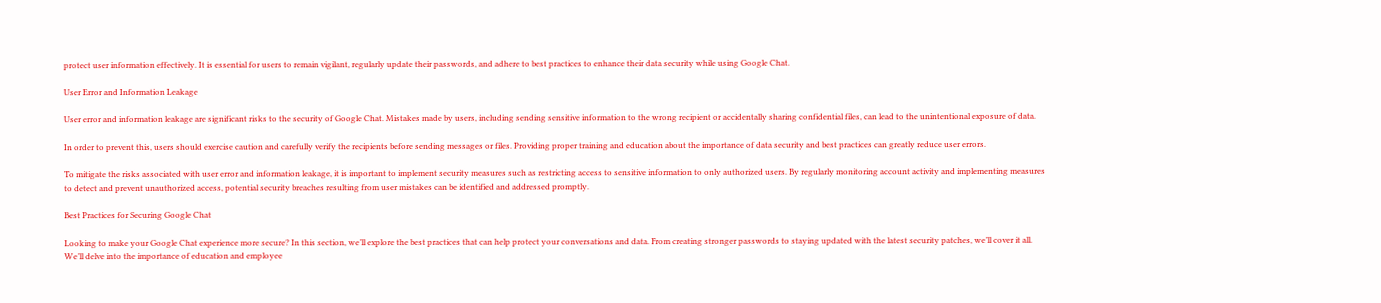protect user information effectively. It is essential for users to remain vigilant, regularly update their passwords, and adhere to best practices to enhance their data security while using Google Chat.

User Error and Information Leakage

User error and information leakage are significant risks to the security of Google Chat. Mistakes made by users, including sending sensitive information to the wrong recipient or accidentally sharing confidential files, can lead to the unintentional exposure of data.

In order to prevent this, users should exercise caution and carefully verify the recipients before sending messages or files. Providing proper training and education about the importance of data security and best practices can greatly reduce user errors.

To mitigate the risks associated with user error and information leakage, it is important to implement security measures such as restricting access to sensitive information to only authorized users. By regularly monitoring account activity and implementing measures to detect and prevent unauthorized access, potential security breaches resulting from user mistakes can be identified and addressed promptly.

Best Practices for Securing Google Chat

Looking to make your Google Chat experience more secure? In this section, we’ll explore the best practices that can help protect your conversations and data. From creating stronger passwords to staying updated with the latest security patches, we’ll cover it all. We’ll delve into the importance of education and employee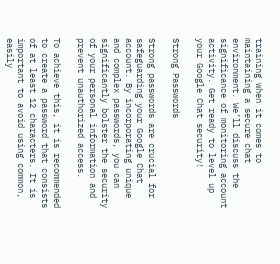training when it comes to maintaining a secure chat environment. We’ll discuss the significance of monitoring account activity. Get ready to level up your Google Chat security!

Strong Passwords

Strong passwords are crucial for safeguarding your Google Chat account. By incorporating unique and complex passwords, you can significantly bolster the security of your personal information and prevent unauthorized access.

To achieve this, it is recommended to create a password that consists of at least 12 characters. It is important to avoid using common, easily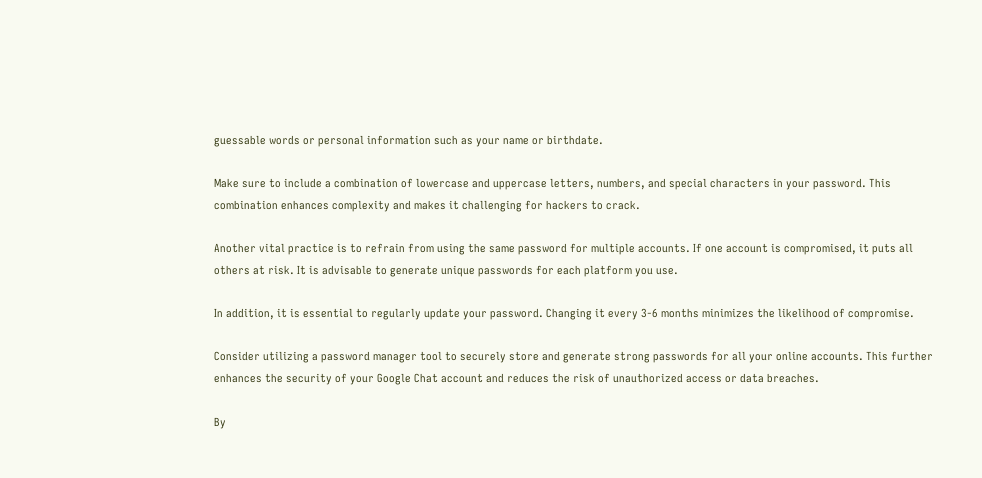guessable words or personal information such as your name or birthdate.

Make sure to include a combination of lowercase and uppercase letters, numbers, and special characters in your password. This combination enhances complexity and makes it challenging for hackers to crack.

Another vital practice is to refrain from using the same password for multiple accounts. If one account is compromised, it puts all others at risk. It is advisable to generate unique passwords for each platform you use.

In addition, it is essential to regularly update your password. Changing it every 3-6 months minimizes the likelihood of compromise.

Consider utilizing a password manager tool to securely store and generate strong passwords for all your online accounts. This further enhances the security of your Google Chat account and reduces the risk of unauthorized access or data breaches.

By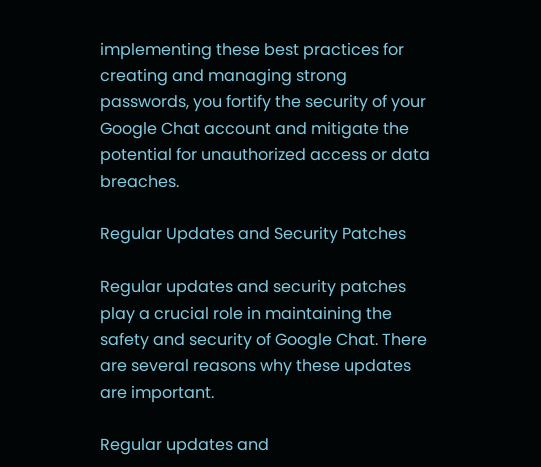implementing these best practices for creating and managing strong passwords, you fortify the security of your Google Chat account and mitigate the potential for unauthorized access or data breaches.

Regular Updates and Security Patches

Regular updates and security patches play a crucial role in maintaining the safety and security of Google Chat. There are several reasons why these updates are important.

Regular updates and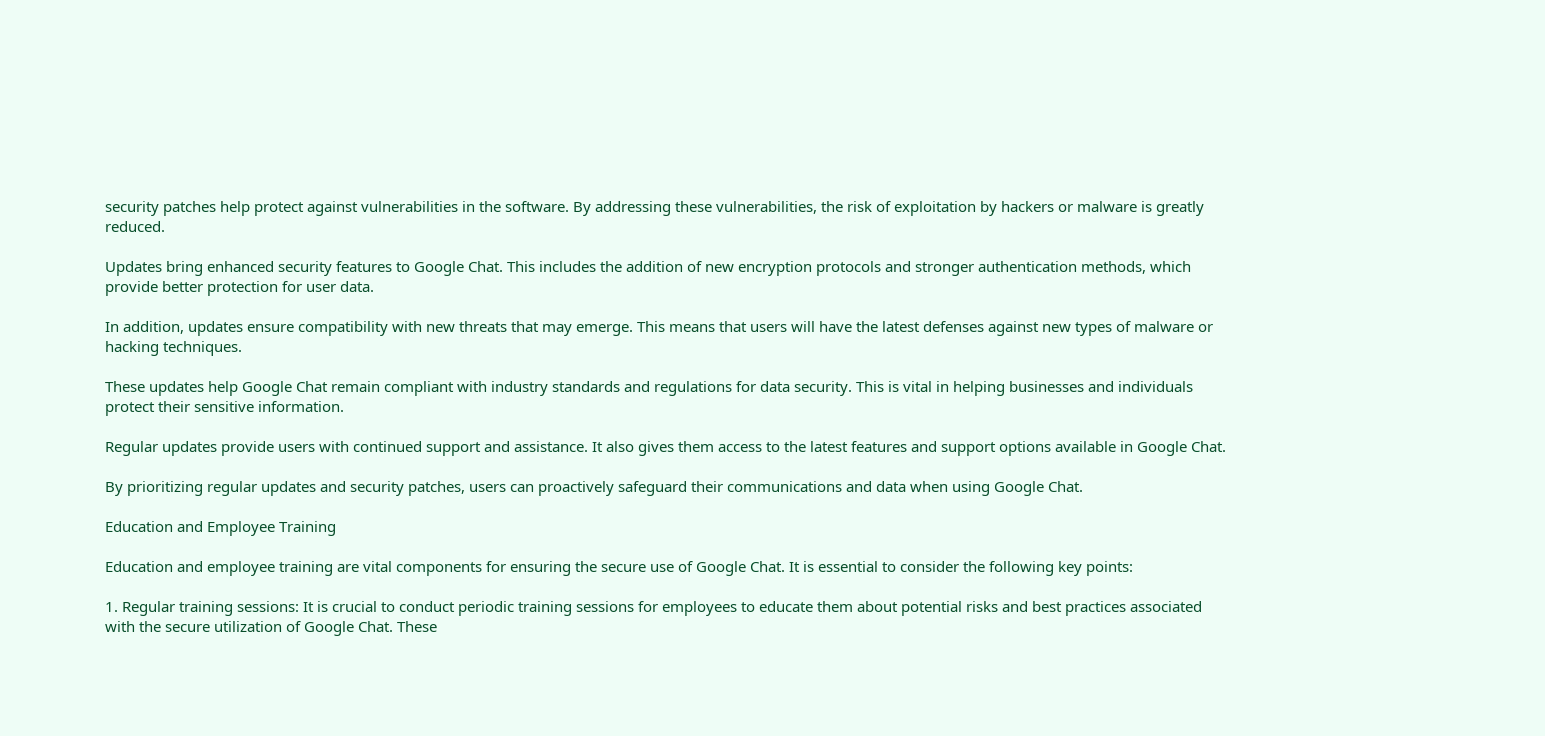security patches help protect against vulnerabilities in the software. By addressing these vulnerabilities, the risk of exploitation by hackers or malware is greatly reduced.

Updates bring enhanced security features to Google Chat. This includes the addition of new encryption protocols and stronger authentication methods, which provide better protection for user data.

In addition, updates ensure compatibility with new threats that may emerge. This means that users will have the latest defenses against new types of malware or hacking techniques.

These updates help Google Chat remain compliant with industry standards and regulations for data security. This is vital in helping businesses and individuals protect their sensitive information.

Regular updates provide users with continued support and assistance. It also gives them access to the latest features and support options available in Google Chat.

By prioritizing regular updates and security patches, users can proactively safeguard their communications and data when using Google Chat.

Education and Employee Training

Education and employee training are vital components for ensuring the secure use of Google Chat. It is essential to consider the following key points:

1. Regular training sessions: It is crucial to conduct periodic training sessions for employees to educate them about potential risks and best practices associated with the secure utilization of Google Chat. These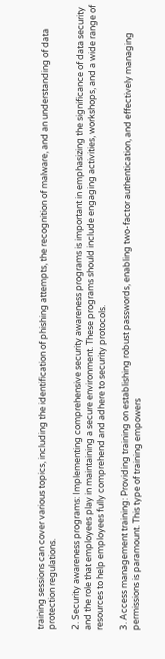training sessions can cover various topics, including the identification of phishing attempts, the recognition of malware, and an understanding of data protection regulations.

2. Security awareness programs: Implementing comprehensive security awareness programs is important in emphasizing the significance of data security and the role that employees play in maintaining a secure environment. These programs should include engaging activities, workshops, and a wide range of resources to help employees fully comprehend and adhere to security protocols.

3. Access management training: Providing training on establishing robust passwords, enabling two-factor authentication, and effectively managing permissions is paramount. This type of training empowers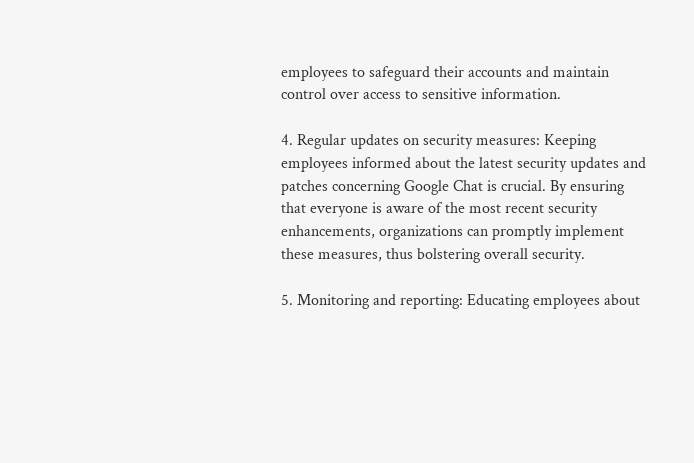employees to safeguard their accounts and maintain control over access to sensitive information.

4. Regular updates on security measures: Keeping employees informed about the latest security updates and patches concerning Google Chat is crucial. By ensuring that everyone is aware of the most recent security enhancements, organizations can promptly implement these measures, thus bolstering overall security.

5. Monitoring and reporting: Educating employees about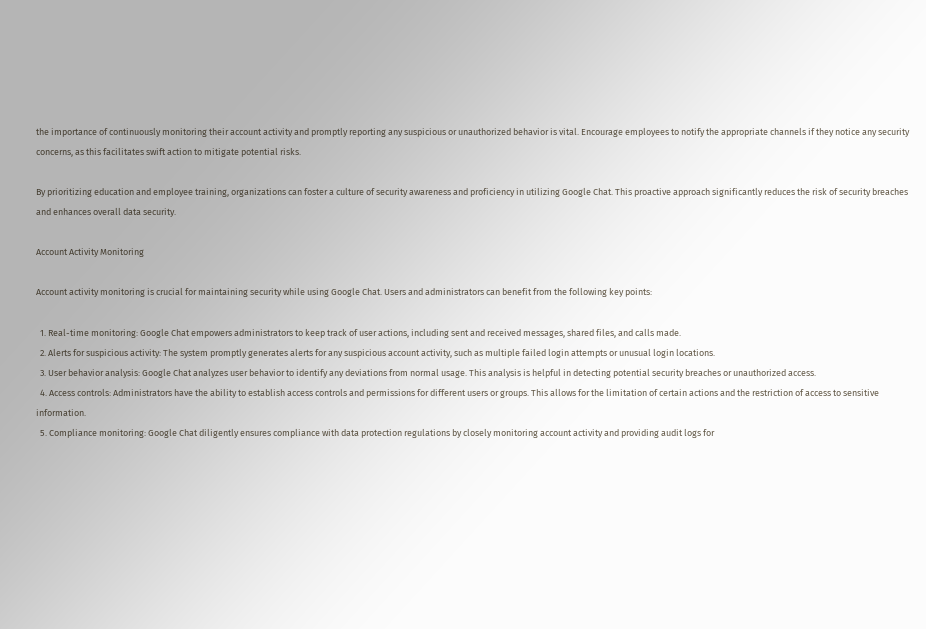the importance of continuously monitoring their account activity and promptly reporting any suspicious or unauthorized behavior is vital. Encourage employees to notify the appropriate channels if they notice any security concerns, as this facilitates swift action to mitigate potential risks.

By prioritizing education and employee training, organizations can foster a culture of security awareness and proficiency in utilizing Google Chat. This proactive approach significantly reduces the risk of security breaches and enhances overall data security.

Account Activity Monitoring

Account activity monitoring is crucial for maintaining security while using Google Chat. Users and administrators can benefit from the following key points:

  1. Real-time monitoring: Google Chat empowers administrators to keep track of user actions, including sent and received messages, shared files, and calls made.
  2. Alerts for suspicious activity: The system promptly generates alerts for any suspicious account activity, such as multiple failed login attempts or unusual login locations.
  3. User behavior analysis: Google Chat analyzes user behavior to identify any deviations from normal usage. This analysis is helpful in detecting potential security breaches or unauthorized access.
  4. Access controls: Administrators have the ability to establish access controls and permissions for different users or groups. This allows for the limitation of certain actions and the restriction of access to sensitive information.
  5. Compliance monitoring: Google Chat diligently ensures compliance with data protection regulations by closely monitoring account activity and providing audit logs for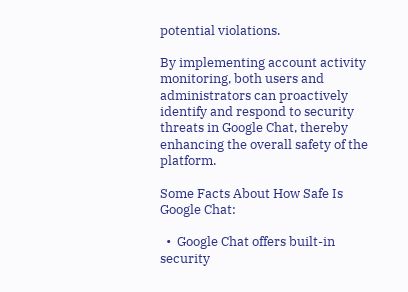potential violations.

By implementing account activity monitoring, both users and administrators can proactively identify and respond to security threats in Google Chat, thereby enhancing the overall safety of the platform.

Some Facts About How Safe Is Google Chat:

  •  Google Chat offers built-in security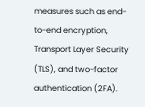measures such as end-to-end encryption, Transport Layer Security (TLS), and two-factor authentication (2FA).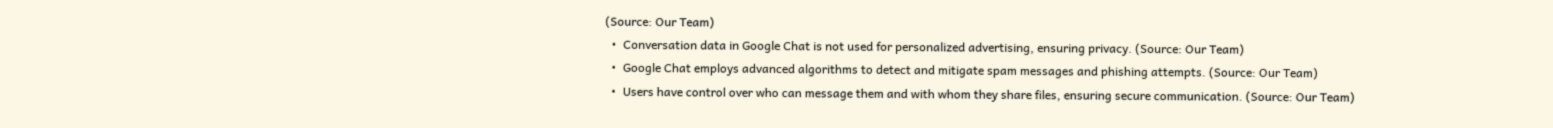(Source: Our Team)
  •  Conversation data in Google Chat is not used for personalized advertising, ensuring privacy. (Source: Our Team)
  •  Google Chat employs advanced algorithms to detect and mitigate spam messages and phishing attempts. (Source: Our Team)
  •  Users have control over who can message them and with whom they share files, ensuring secure communication. (Source: Our Team)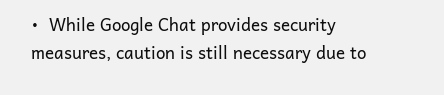•  While Google Chat provides security measures, caution is still necessary due to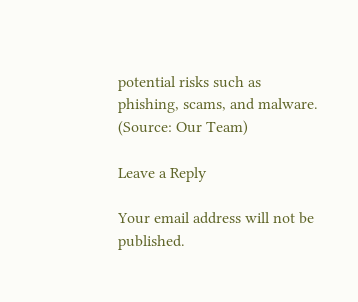potential risks such as phishing, scams, and malware. (Source: Our Team)

Leave a Reply

Your email address will not be published.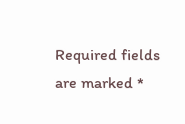Required fields are marked *